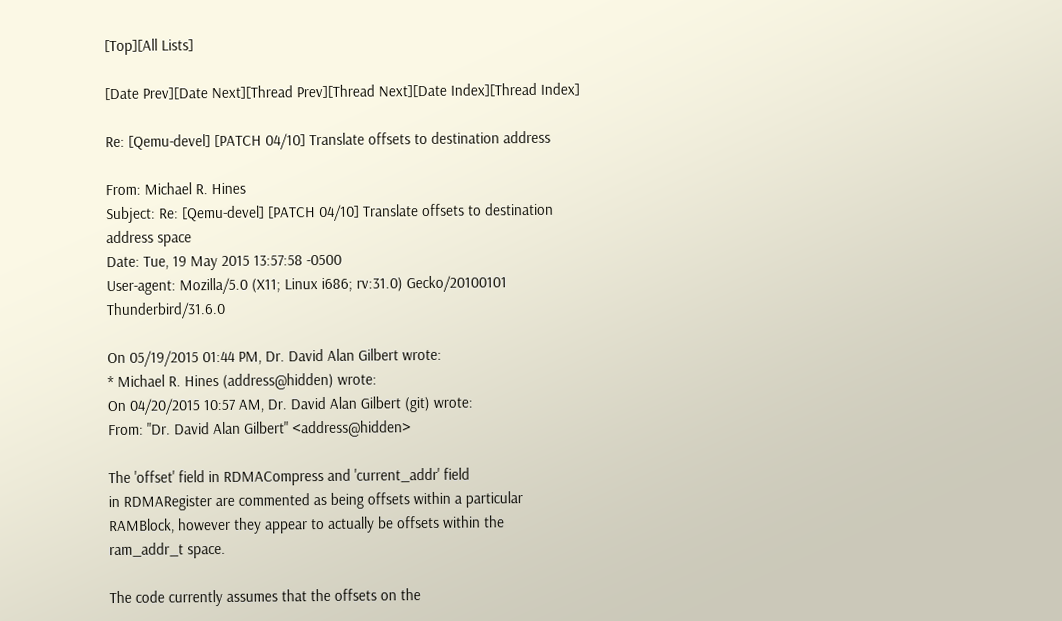[Top][All Lists]

[Date Prev][Date Next][Thread Prev][Thread Next][Date Index][Thread Index]

Re: [Qemu-devel] [PATCH 04/10] Translate offsets to destination address

From: Michael R. Hines
Subject: Re: [Qemu-devel] [PATCH 04/10] Translate offsets to destination address space
Date: Tue, 19 May 2015 13:57:58 -0500
User-agent: Mozilla/5.0 (X11; Linux i686; rv:31.0) Gecko/20100101 Thunderbird/31.6.0

On 05/19/2015 01:44 PM, Dr. David Alan Gilbert wrote:
* Michael R. Hines (address@hidden) wrote:
On 04/20/2015 10:57 AM, Dr. David Alan Gilbert (git) wrote:
From: "Dr. David Alan Gilbert" <address@hidden>

The 'offset' field in RDMACompress and 'current_addr' field
in RDMARegister are commented as being offsets within a particular
RAMBlock, however they appear to actually be offsets within the
ram_addr_t space.

The code currently assumes that the offsets on the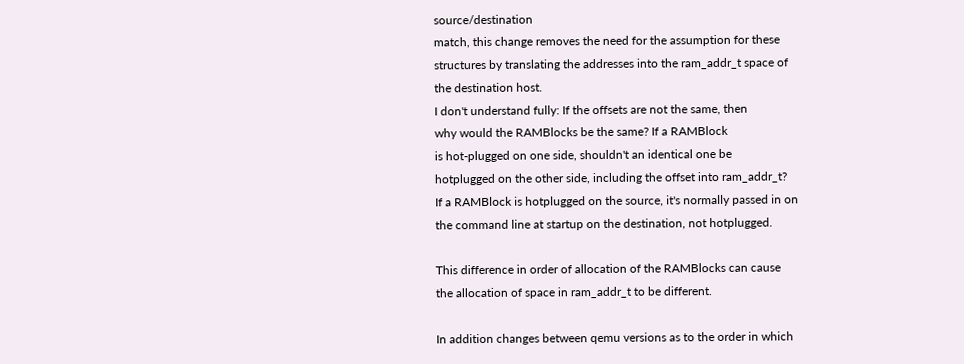source/destination
match, this change removes the need for the assumption for these
structures by translating the addresses into the ram_addr_t space of
the destination host.
I don't understand fully: If the offsets are not the same, then
why would the RAMBlocks be the same? If a RAMBlock
is hot-plugged on one side, shouldn't an identical one be
hotplugged on the other side, including the offset into ram_addr_t?
If a RAMBlock is hotplugged on the source, it's normally passed in on
the command line at startup on the destination, not hotplugged.

This difference in order of allocation of the RAMBlocks can cause
the allocation of space in ram_addr_t to be different.

In addition changes between qemu versions as to the order in which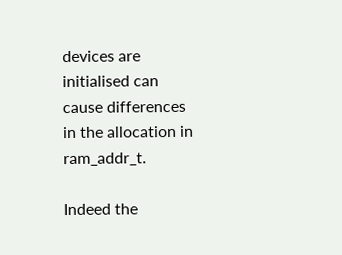devices are initialised can cause differences in the allocation in ram_addr_t.

Indeed the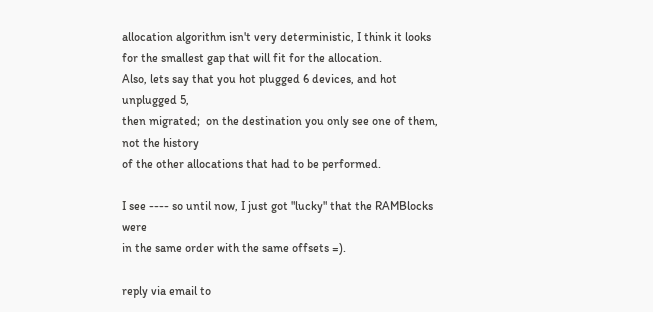allocation algorithm isn't very deterministic, I think it looks
for the smallest gap that will fit for the allocation.
Also, lets say that you hot plugged 6 devices, and hot unplugged 5,
then migrated;  on the destination you only see one of them, not the history
of the other allocations that had to be performed.

I see ---- so until now, I just got "lucky" that the RAMBlocks were
in the same order with the same offsets =).

reply via email to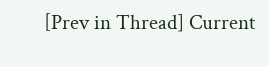[Prev in Thread] Current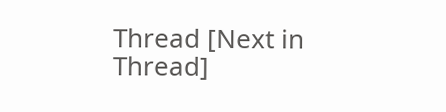Thread [Next in Thread]